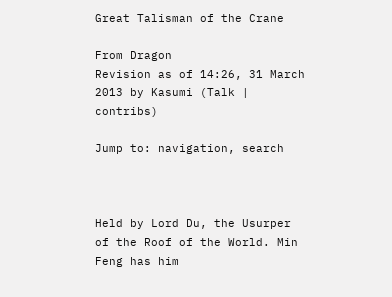Great Talisman of the Crane

From Dragon
Revision as of 14:26, 31 March 2013 by Kasumi (Talk | contribs)

Jump to: navigation, search



Held by Lord Du, the Usurper of the Roof of the World. Min Feng has him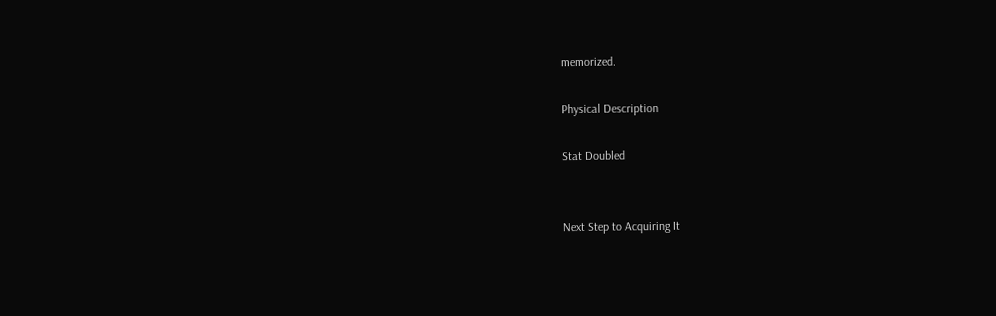memorized.

Physical Description

Stat Doubled


Next Step to Acquiring It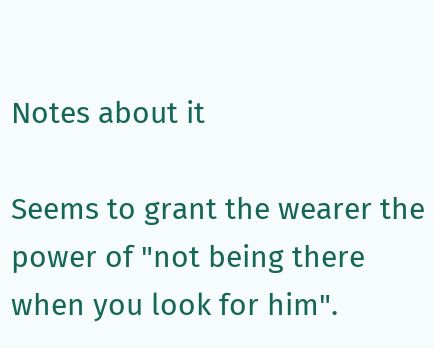Notes about it

Seems to grant the wearer the power of "not being there when you look for him".